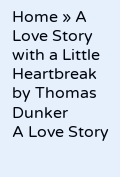Home » A Love Story with a Little Heartbreak by Thomas Dunker
A Love Story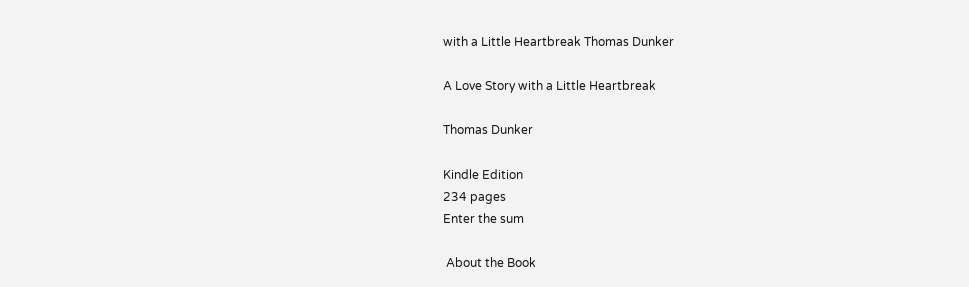with a Little Heartbreak Thomas Dunker

A Love Story with a Little Heartbreak

Thomas Dunker

Kindle Edition
234 pages
Enter the sum

 About the Book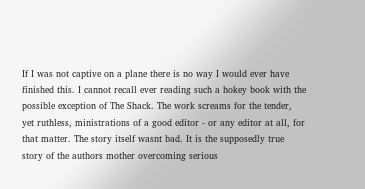If I was not captive on a plane there is no way I would ever have finished this. I cannot recall ever reading such a hokey book with the possible exception of The Shack. The work screams for the tender, yet ruthless, ministrations of a good editor - or any editor at all, for that matter. The story itself wasnt bad. It is the supposedly true story of the authors mother overcoming serious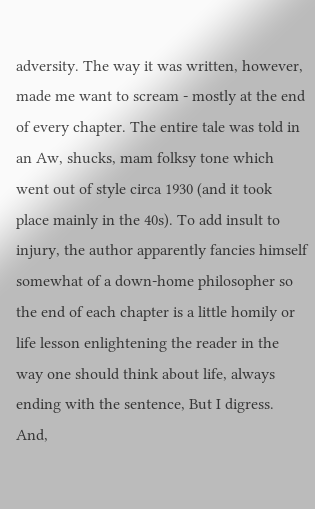adversity. The way it was written, however, made me want to scream - mostly at the end of every chapter. The entire tale was told in an Aw, shucks, mam folksy tone which went out of style circa 1930 (and it took place mainly in the 40s). To add insult to injury, the author apparently fancies himself somewhat of a down-home philosopher so the end of each chapter is a little homily or life lesson enlightening the reader in the way one should think about life, always ending with the sentence, But I digress. And,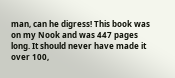man, can he digress! This book was on my Nook and was 447 pages long. It should never have made it over 100,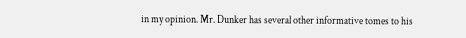in my opinion. Mr. Dunker has several other informative tomes to his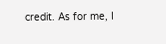credit. As for me, I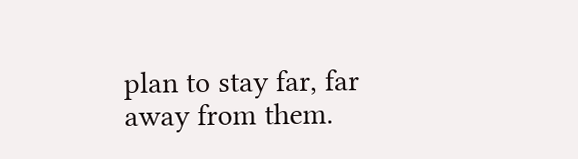plan to stay far, far away from them.